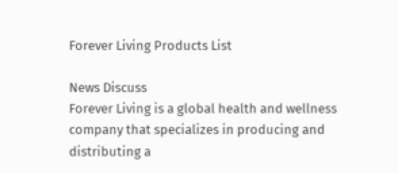Forever Living Products List

News Discuss
Forever Living is a global health and wellness company that specializes in producing and distributing a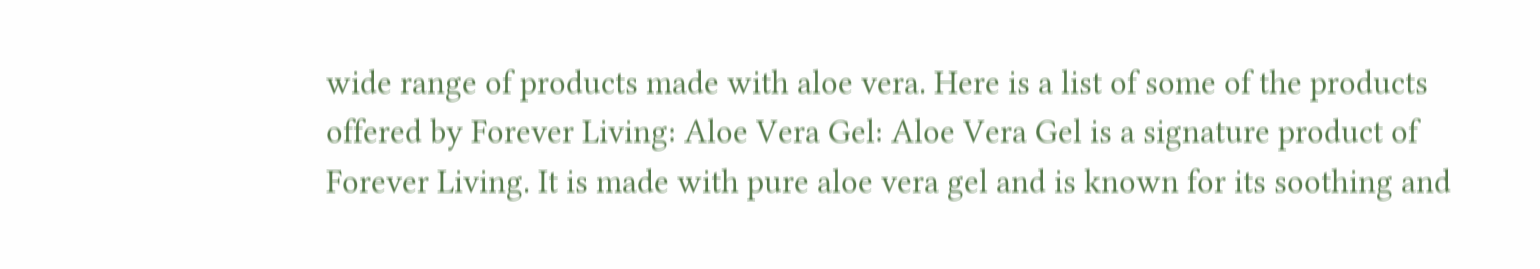wide range of products made with aloe vera. Here is a list of some of the products offered by Forever Living: Aloe Vera Gel: Aloe Vera Gel is a signature product of Forever Living. It is made with pure aloe vera gel and is known for its soothing and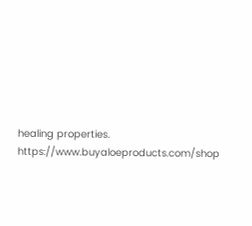healing properties. https://www.buyaloeproducts.com/shop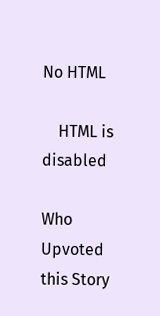No HTML

    HTML is disabled

Who Upvoted this Story